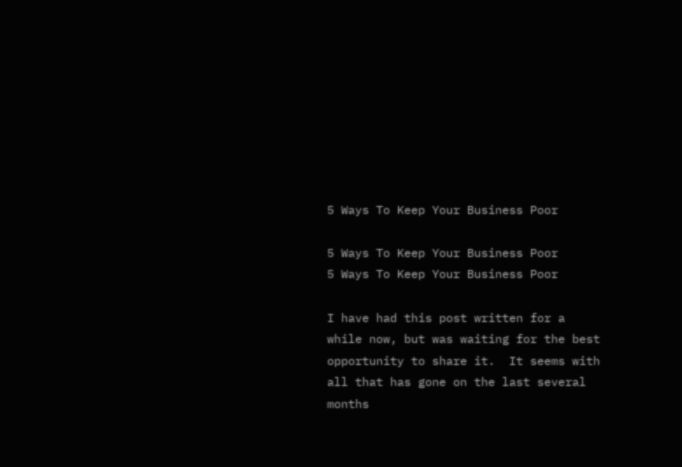5 Ways To Keep Your Business Poor

5 Ways To Keep Your Business Poor
5 Ways To Keep Your Business Poor

I have had this post written for a while now, but was waiting for the best opportunity to share it.  It seems with all that has gone on the last several months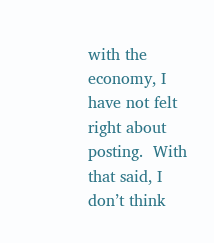with the economy, I have not felt right about posting.  With that said, I don’t think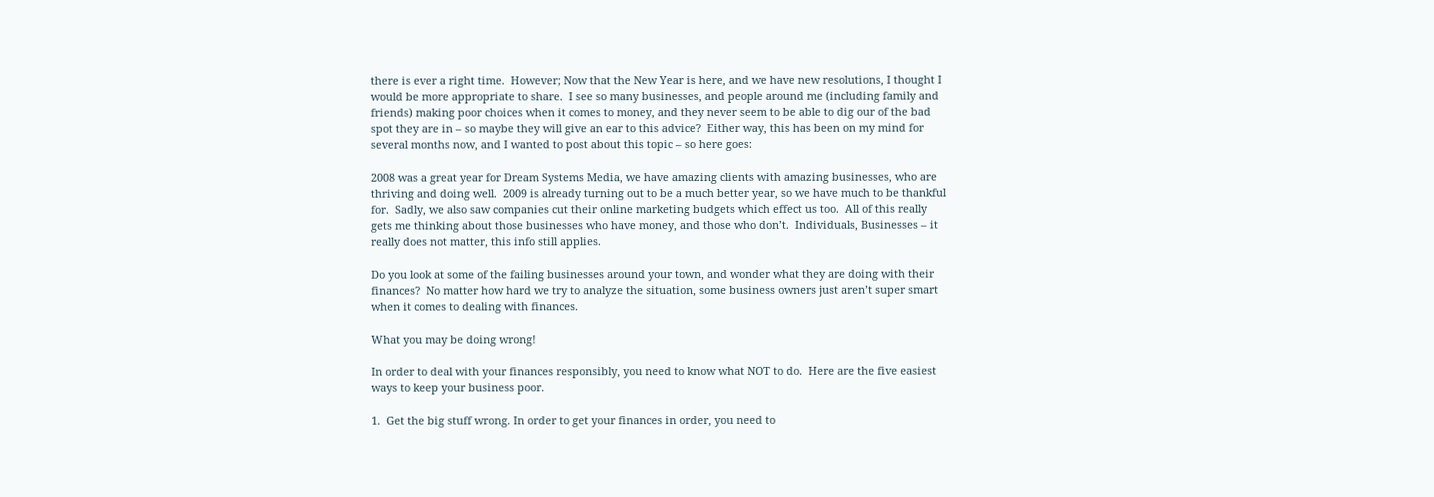there is ever a right time.  However; Now that the New Year is here, and we have new resolutions, I thought I would be more appropriate to share.  I see so many businesses, and people around me (including family and friends) making poor choices when it comes to money, and they never seem to be able to dig our of the bad spot they are in – so maybe they will give an ear to this advice?  Either way, this has been on my mind for several months now, and I wanted to post about this topic – so here goes:

2008 was a great year for Dream Systems Media, we have amazing clients with amazing businesses, who are thriving and doing well.  2009 is already turning out to be a much better year, so we have much to be thankful for.  Sadly, we also saw companies cut their online marketing budgets which effect us too.  All of this really gets me thinking about those businesses who have money, and those who don’t.  Individuals, Businesses – it really does not matter, this info still applies.

Do you look at some of the failing businesses around your town, and wonder what they are doing with their finances?  No matter how hard we try to analyze the situation, some business owners just aren’t super smart when it comes to dealing with finances.

What you may be doing wrong!

In order to deal with your finances responsibly, you need to know what NOT to do.  Here are the five easiest ways to keep your business poor.

1.  Get the big stuff wrong. In order to get your finances in order, you need to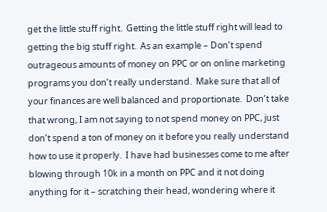get the little stuff right.  Getting the little stuff right will lead to getting the big stuff right.  As an example – Don’t spend outrageous amounts of money on PPC or on online marketing programs you don’t really understand.  Make sure that all of your finances are well balanced and proportionate.  Don’t take that wrong, I am not saying to not spend money on PPC, just don’t spend a ton of money on it before you really understand how to use it properly.  I have had businesses come to me after blowing through 10k in a month on PPC and it not doing anything for it – scratching their head, wondering where it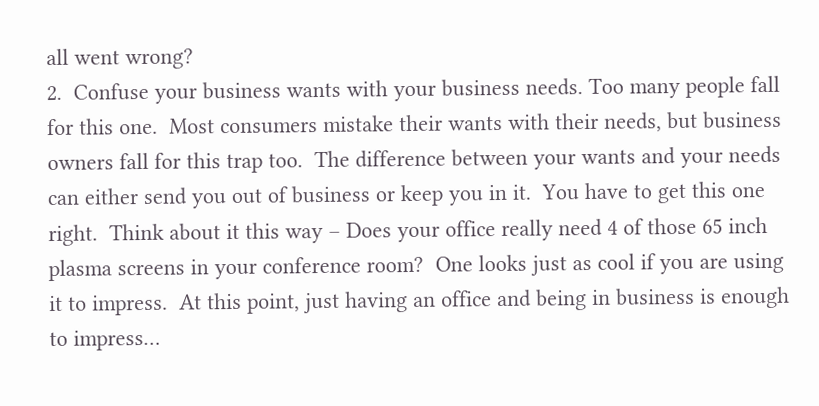all went wrong?
2.  Confuse your business wants with your business needs. Too many people fall for this one.  Most consumers mistake their wants with their needs, but business owners fall for this trap too.  The difference between your wants and your needs can either send you out of business or keep you in it.  You have to get this one right.  Think about it this way – Does your office really need 4 of those 65 inch plasma screens in your conference room?  One looks just as cool if you are using it to impress.  At this point, just having an office and being in business is enough to impress…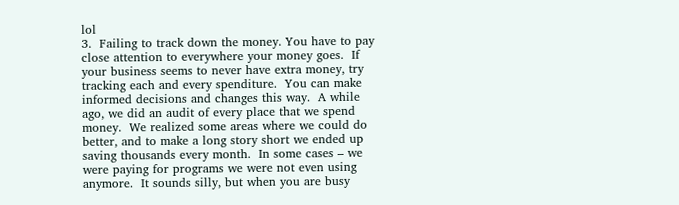lol
3.  Failing to track down the money. You have to pay close attention to everywhere your money goes.  If your business seems to never have extra money, try tracking each and every spenditure.  You can make informed decisions and changes this way.  A while ago, we did an audit of every place that we spend money.  We realized some areas where we could do better, and to make a long story short we ended up saving thousands every month.  In some cases – we were paying for programs we were not even using anymore.  It sounds silly, but when you are busy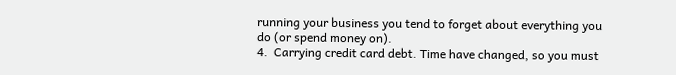running your business you tend to forget about everything you do (or spend money on).
4.  Carrying credit card debt. Time have changed, so you must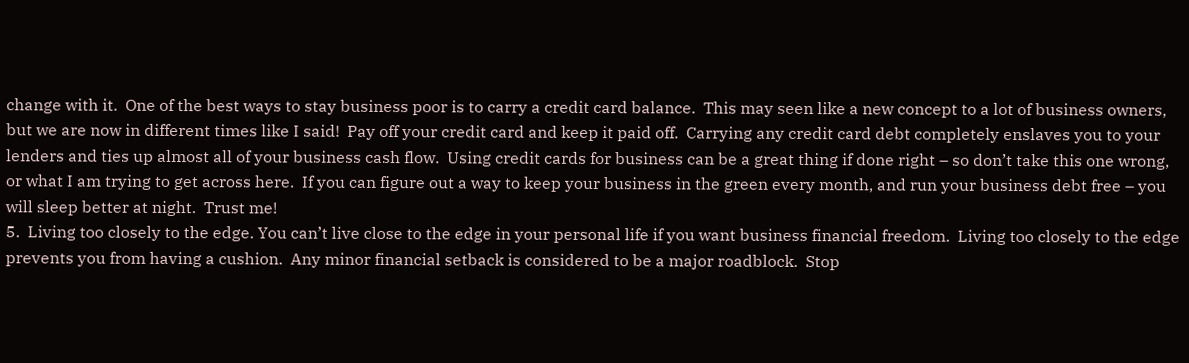change with it.  One of the best ways to stay business poor is to carry a credit card balance.  This may seen like a new concept to a lot of business owners, but we are now in different times like I said!  Pay off your credit card and keep it paid off.  Carrying any credit card debt completely enslaves you to your lenders and ties up almost all of your business cash flow.  Using credit cards for business can be a great thing if done right – so don’t take this one wrong, or what I am trying to get across here.  If you can figure out a way to keep your business in the green every month, and run your business debt free – you will sleep better at night.  Trust me!
5.  Living too closely to the edge. You can’t live close to the edge in your personal life if you want business financial freedom.  Living too closely to the edge prevents you from having a cushion.  Any minor financial setback is considered to be a major roadblock.  Stop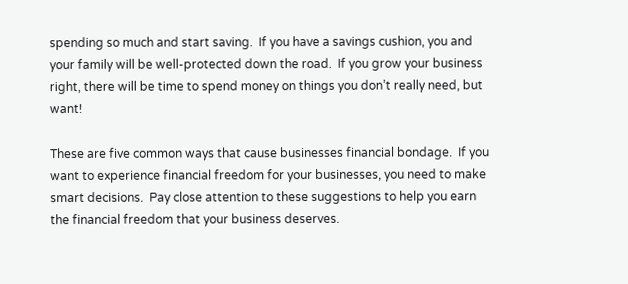spending so much and start saving.  If you have a savings cushion, you and your family will be well-protected down the road.  If you grow your business right, there will be time to spend money on things you don’t really need, but want!

These are five common ways that cause businesses financial bondage.  If you want to experience financial freedom for your businesses, you need to make smart decisions.  Pay close attention to these suggestions to help you earn the financial freedom that your business deserves.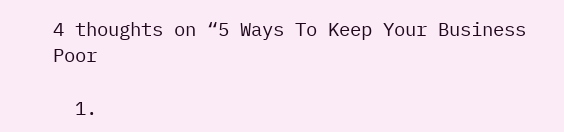4 thoughts on “5 Ways To Keep Your Business Poor

  1.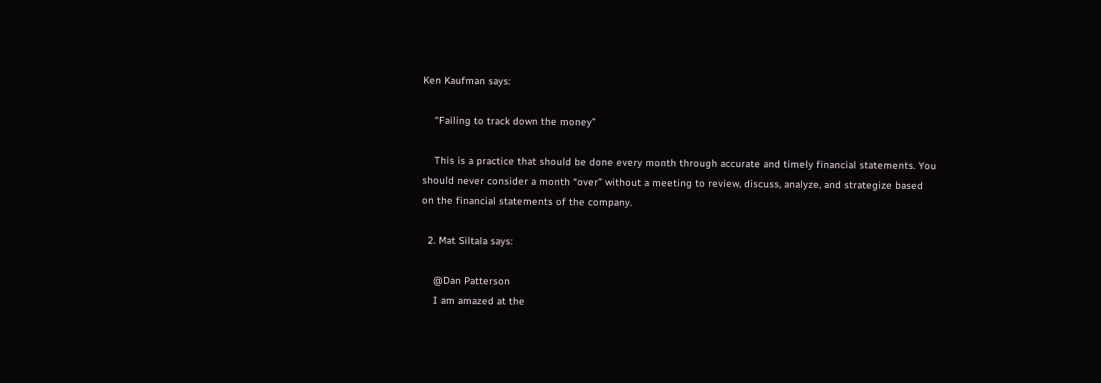Ken Kaufman says:

    “Failing to track down the money”

    This is a practice that should be done every month through accurate and timely financial statements. You should never consider a month “over” without a meeting to review, discuss, analyze, and strategize based on the financial statements of the company.

  2. Mat Siltala says:

    @Dan Patterson
    I am amazed at the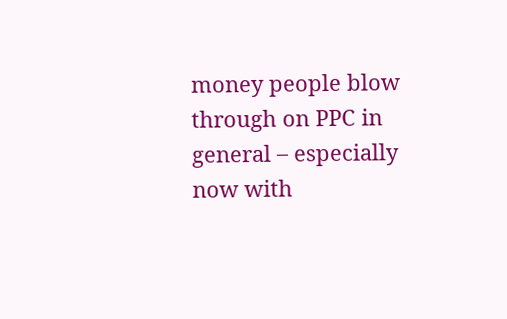money people blow through on PPC in general – especially now with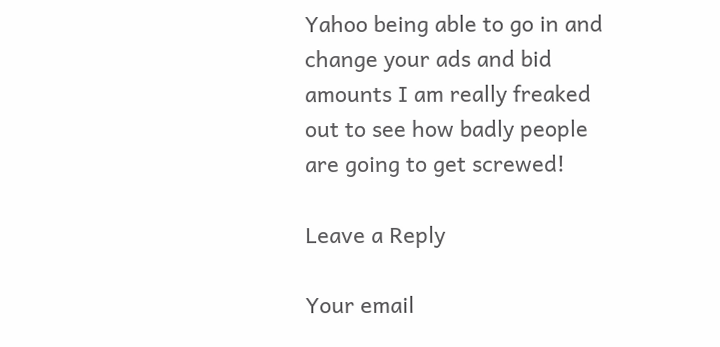Yahoo being able to go in and change your ads and bid amounts I am really freaked out to see how badly people are going to get screwed!

Leave a Reply

Your email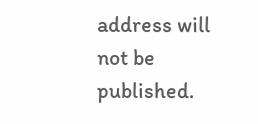address will not be published.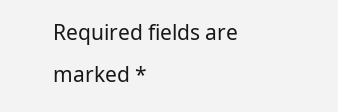Required fields are marked *